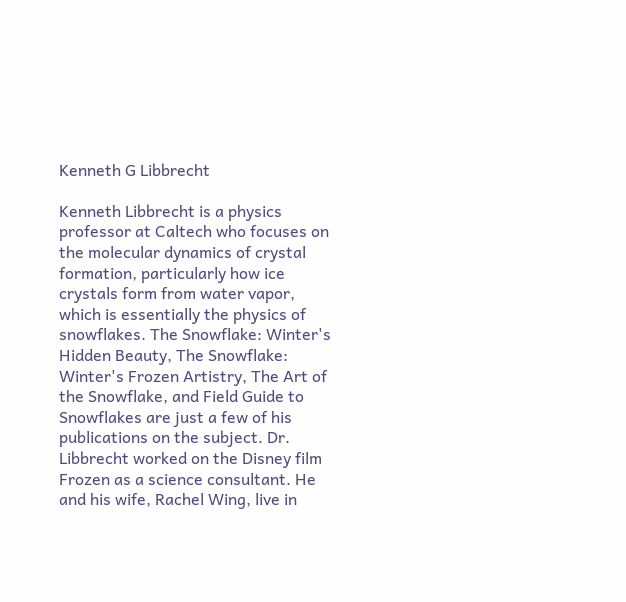Kenneth G Libbrecht

Kenneth Libbrecht is a physics professor at Caltech who focuses on the molecular dynamics of crystal formation, particularly how ice crystals form from water vapor, which is essentially the physics of snowflakes. The Snowflake: Winter's Hidden Beauty, The Snowflake: Winter's Frozen Artistry, The Art of the Snowflake, and Field Guide to Snowflakes are just a few of his publications on the subject. Dr. Libbrecht worked on the Disney film Frozen as a science consultant. He and his wife, Rachel Wing, live in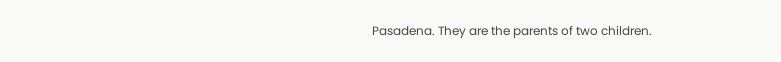Pasadena. They are the parents of two children.